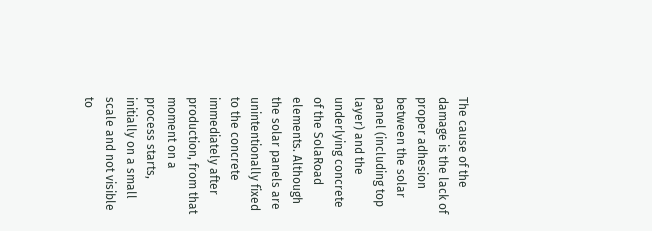The cause of the damage is the lack of proper adhesion between the solar panel (including top layer) and the underlying concrete of the SolaRoad elements. Although the solar panels are unintentionally fixed to the concrete immediately after production, from that moment on a process starts, initially on a small scale and not visible to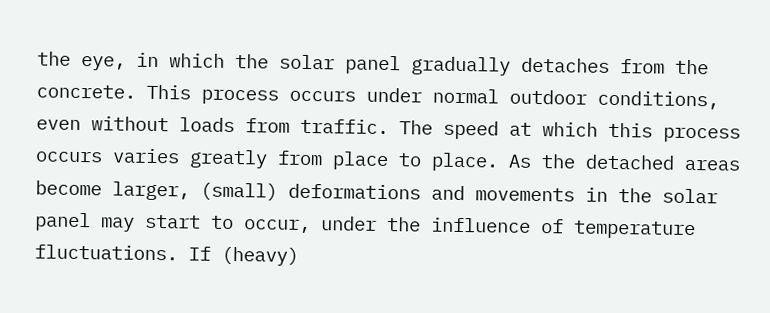the eye, in which the solar panel gradually detaches from the concrete. This process occurs under normal outdoor conditions, even without loads from traffic. The speed at which this process occurs varies greatly from place to place. As the detached areas become larger, (small) deformations and movements in the solar panel may start to occur, under the influence of temperature fluctuations. If (heavy)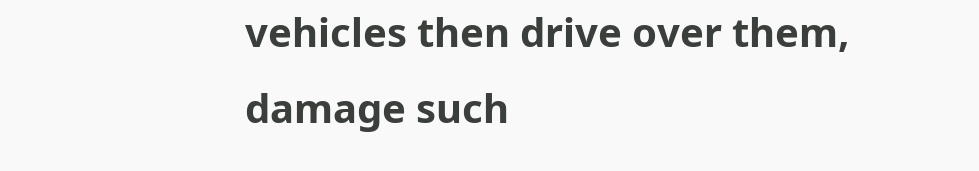vehicles then drive over them, damage such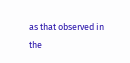as that observed in the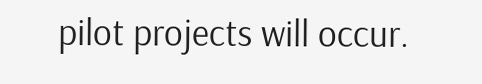pilot projects will occur.